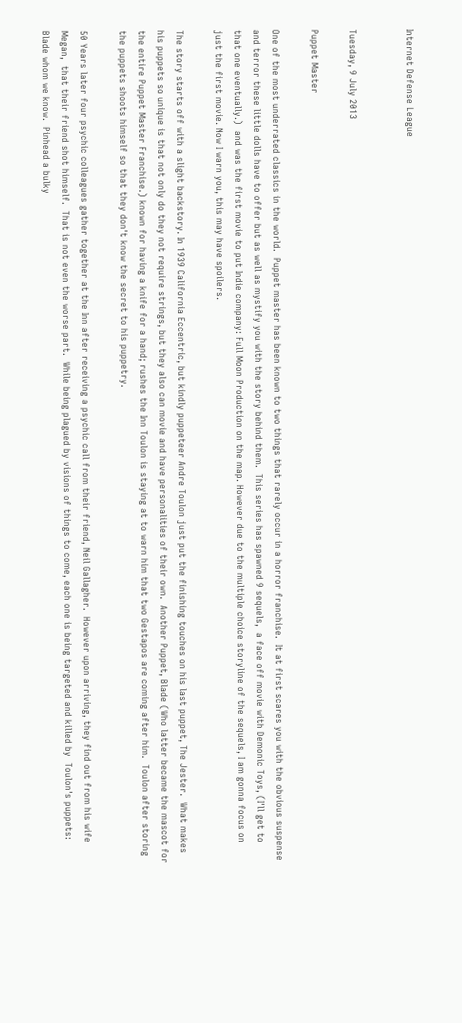Internet Defense League


Tuesday, 9 July 2013

Puppet Master

One of the most underrated classics in the world.  Puppet master has been known to two things that rarely occur in a horror franchise.  It at first scares you with the obvious suspense and terror these little dolls have to offer but as well as mystify you with the story behind them.  This series has spawned 9 sequels,  a face off movie with Demonic Toys, (I'll get to that one eventually.)  and was the first movie to put Indie company: Full Moon Production on the map. However due to the multiple choice storyline of the sequels, I am gonna focus on just the first movie. Now I warn you, this may have spoilers.

The story starts off with a slight backstory. In 1939 California Eccentric, but kindly puppeteer Andre Toulon just put the finishing touches on his last puppet, The Jester.  What makes his puppets so unique is that not only do they not require strings, but they also can movie and have personalities of their own.  Another Puppet, Blade (Who latter became the mascot for the entire Puppet Master Franchise.) known for having a knife for a hand; rushes the Inn Toulon is staying at to warn him that two Gestapos are coming after him.  Toulon after storing the puppets shoots himself so that they don't know the secret to his puppetry.

50 Years later four psychic colleagues gather together at the Inn after receiving a psychic call from their friend, Neil Gallagher.  However upon arriving, they find out from his wife Megan,  that their friend shot himself.  That is not even the worse part.  While being plagued by visions of things to come, each one is being targeted and killed by  Toulon's puppets: Blade whom we know.  Pinhead a bulky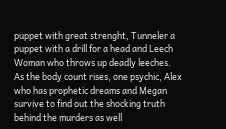puppet with great strenght, Tunneler a puppet with a drill for a head and Leech Woman who throws up deadly leeches.  As the body count rises, one psychic, Alex who has prophetic dreams and Megan survive to find out the shocking truth behind the murders as well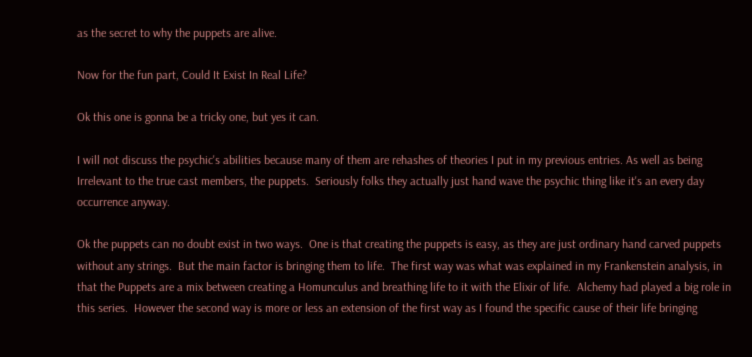as the secret to why the puppets are alive.

Now for the fun part, Could It Exist In Real Life?

Ok this one is gonna be a tricky one, but yes it can.

I will not discuss the psychic's abilities because many of them are rehashes of theories I put in my previous entries. As well as being Irrelevant to the true cast members, the puppets.  Seriously folks they actually just hand wave the psychic thing like it's an every day occurrence anyway.

Ok the puppets can no doubt exist in two ways.  One is that creating the puppets is easy, as they are just ordinary hand carved puppets without any strings.  But the main factor is bringing them to life.  The first way was what was explained in my Frankenstein analysis, in that the Puppets are a mix between creating a Homunculus and breathing life to it with the Elixir of life.  Alchemy had played a big role in this series.  However the second way is more or less an extension of the first way as I found the specific cause of their life bringing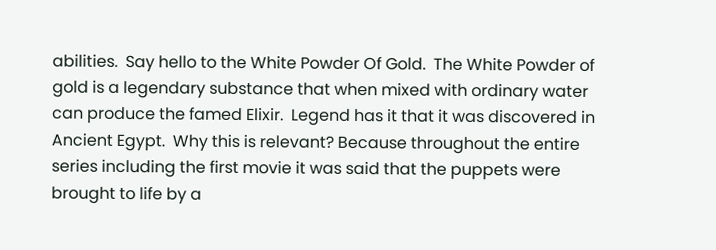abilities.  Say hello to the White Powder Of Gold.  The White Powder of gold is a legendary substance that when mixed with ordinary water can produce the famed Elixir.  Legend has it that it was discovered in Ancient Egypt.  Why this is relevant? Because throughout the entire series including the first movie it was said that the puppets were brought to life by a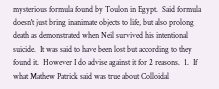mysterious formula found by Toulon in Egypt.  Said formula doesn't just bring inanimate objects to life, but also prolong death as demonstrated when Neil survived his intentional suicide.  It was said to have been lost but according to they found it.  However I do advise against it for 2 reasons.  1.  If what Mathew Patrick said was true about Colloidal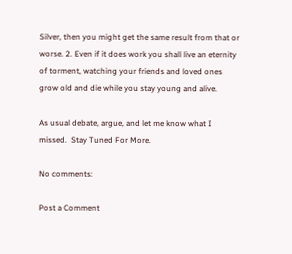Silver, then you might get the same result from that or worse. 2. Even if it does work you shall live an eternity of torment, watching your friends and loved ones grow old and die while you stay young and alive.

As usual debate, argue, and let me know what I missed.  Stay Tuned For More.

No comments:

Post a Comment